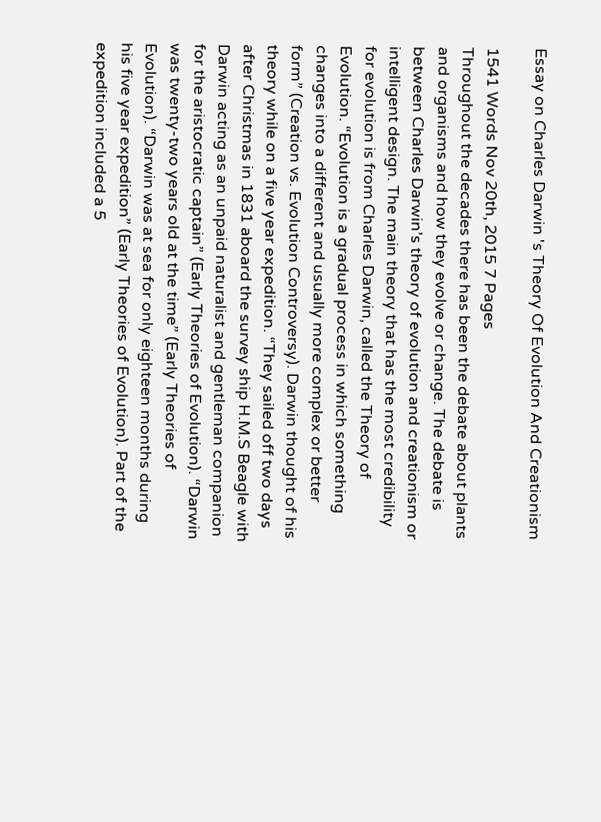Essay on Charles Darwin 's Theory Of Evolution And Creationism

1541 Words Nov 20th, 2015 7 Pages
Throughout the decades there has been the debate about plants and organisms and how they evolve or change. The debate is between Charles Darwin’s theory of evolution and creationism or intelligent design. The main theory that has the most credibility for evolution is from Charles Darwin, called the Theory of Evolution. “Evolution is a gradual process in which something changes into a different and usually more complex or better form” (Creation vs. Evolution Controversy). Darwin thought of his theory while on a five year expedition. “They sailed off two days after Christmas in 1831 aboard the survey ship H.M.S Beagle with Darwin acting as an unpaid naturalist and gentleman companion for the aristocratic captain” (Early Theories of Evolution). “Darwin was twenty-two years old at the time” (Early Theories of Evolution). “Darwin was at sea for only eighteen months during his five year expedition” (Early Theories of Evolution). Part of the expedition included a 5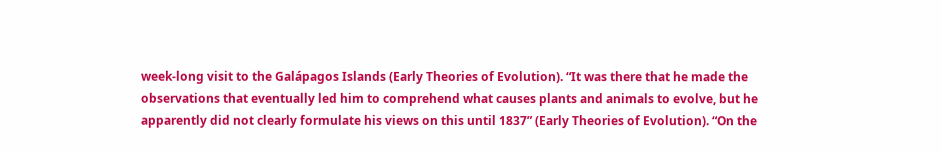week-long visit to the Galápagos Islands (Early Theories of Evolution). “It was there that he made the observations that eventually led him to comprehend what causes plants and animals to evolve, but he apparently did not clearly formulate his views on this until 1837” (Early Theories of Evolution). “On the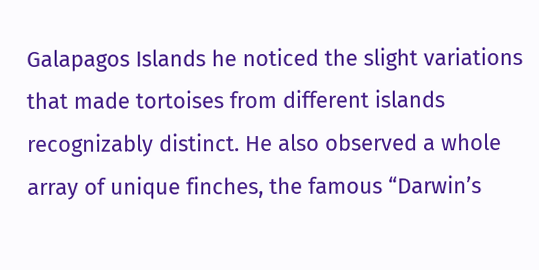Galapagos Islands he noticed the slight variations that made tortoises from different islands recognizably distinct. He also observed a whole array of unique finches, the famous “Darwin’s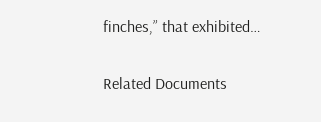finches,” that exhibited…

Related Documents